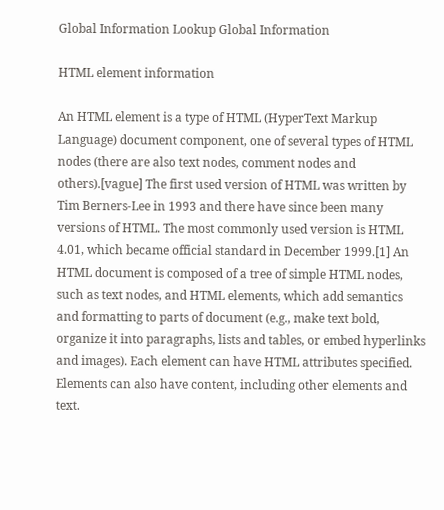Global Information Lookup Global Information

HTML element information

An HTML element is a type of HTML (HyperText Markup Language) document component, one of several types of HTML nodes (there are also text nodes, comment nodes and others).[vague] The first used version of HTML was written by Tim Berners-Lee in 1993 and there have since been many versions of HTML. The most commonly used version is HTML 4.01, which became official standard in December 1999.[1] An HTML document is composed of a tree of simple HTML nodes, such as text nodes, and HTML elements, which add semantics and formatting to parts of document (e.g., make text bold, organize it into paragraphs, lists and tables, or embed hyperlinks and images). Each element can have HTML attributes specified. Elements can also have content, including other elements and text.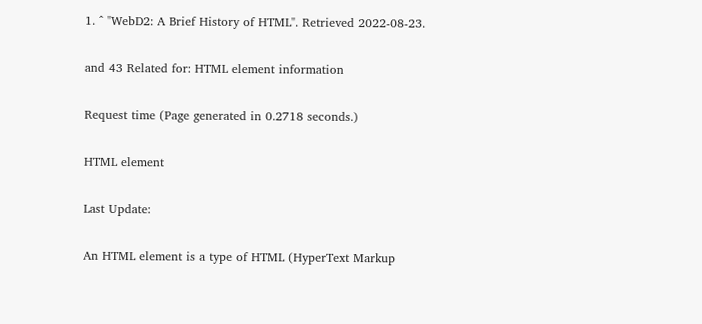1. ^ "WebD2: A Brief History of HTML". Retrieved 2022-08-23.

and 43 Related for: HTML element information

Request time (Page generated in 0.2718 seconds.)

HTML element

Last Update:

An HTML element is a type of HTML (HyperText Markup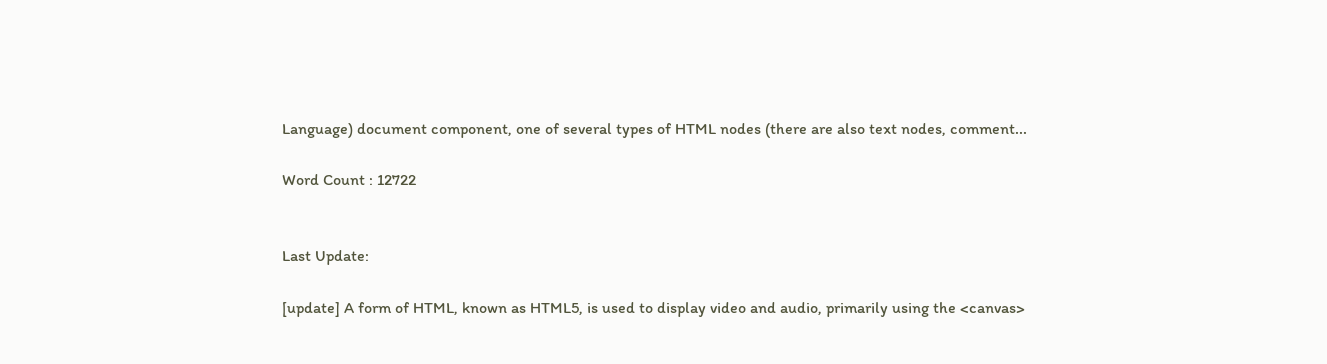Language) document component, one of several types of HTML nodes (there are also text nodes, comment...

Word Count : 12722


Last Update:

[update] A form of HTML, known as HTML5, is used to display video and audio, primarily using the <canvas>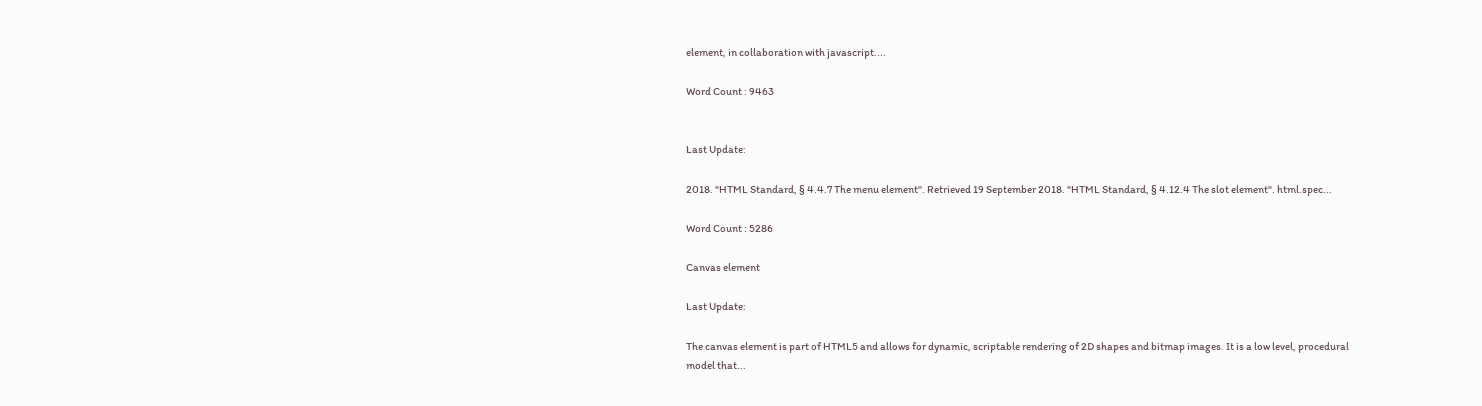element, in collaboration with javascript....

Word Count : 9463


Last Update:

2018. "HTML Standard, § 4.4.7 The menu element". Retrieved 19 September 2018. "HTML Standard, § 4.12.4 The slot element". html.spec...

Word Count : 5286

Canvas element

Last Update:

The canvas element is part of HTML5 and allows for dynamic, scriptable rendering of 2D shapes and bitmap images. It is a low level, procedural model that...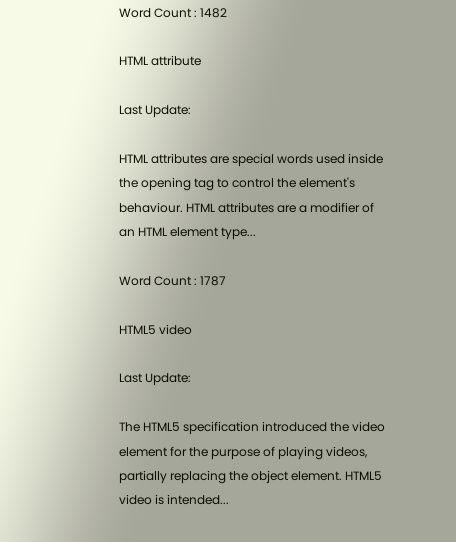Word Count : 1482

HTML attribute

Last Update:

HTML attributes are special words used inside the opening tag to control the element's behaviour. HTML attributes are a modifier of an HTML element type...

Word Count : 1787

HTML5 video

Last Update:

The HTML5 specification introduced the video element for the purpose of playing videos, partially replacing the object element. HTML5 video is intended...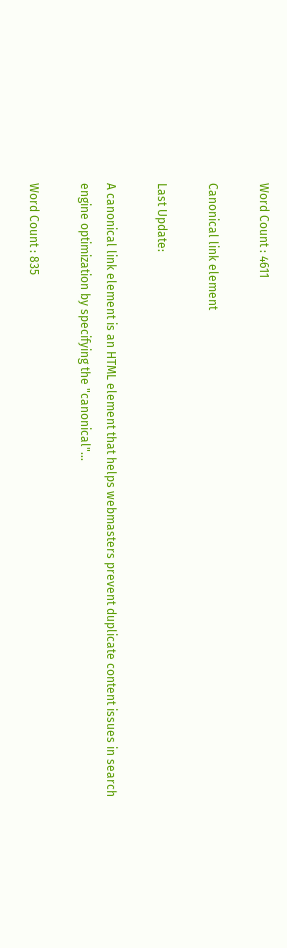Word Count : 4611

Canonical link element

Last Update:

A canonical link element is an HTML element that helps webmasters prevent duplicate content issues in search engine optimization by specifying the "canonical"...

Word Count : 835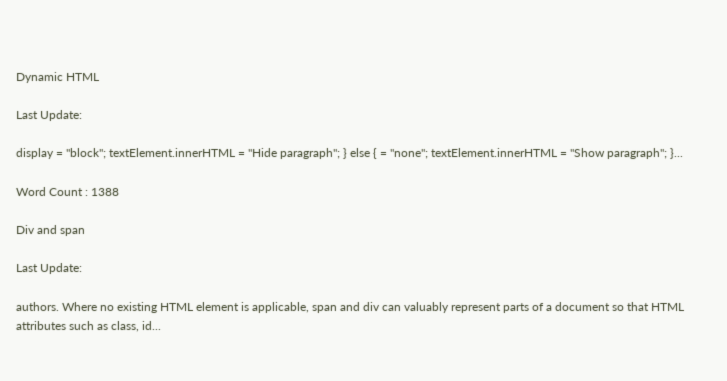Dynamic HTML

Last Update:

display = "block"; textElement.innerHTML = "Hide paragraph"; } else { = "none"; textElement.innerHTML = "Show paragraph"; }...

Word Count : 1388

Div and span

Last Update:

authors. Where no existing HTML element is applicable, span and div can valuably represent parts of a document so that HTML attributes such as class, id...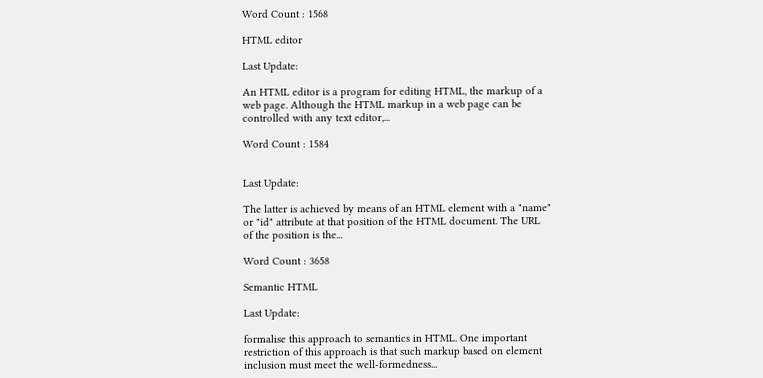Word Count : 1568

HTML editor

Last Update:

An HTML editor is a program for editing HTML, the markup of a web page. Although the HTML markup in a web page can be controlled with any text editor,...

Word Count : 1584


Last Update:

The latter is achieved by means of an HTML element with a "name" or "id" attribute at that position of the HTML document. The URL of the position is the...

Word Count : 3658

Semantic HTML

Last Update:

formalise this approach to semantics in HTML. One important restriction of this approach is that such markup based on element inclusion must meet the well-formedness...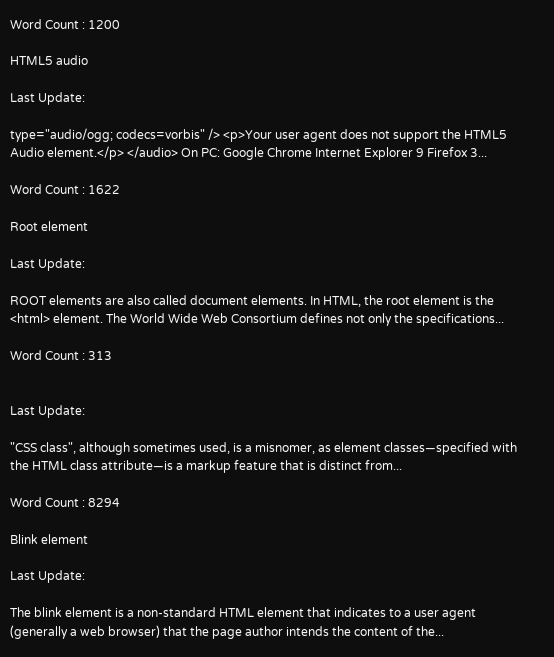Word Count : 1200

HTML5 audio

Last Update:

type="audio/ogg; codecs=vorbis" /> <p>Your user agent does not support the HTML5 Audio element.</p> </audio> On PC: Google Chrome Internet Explorer 9 Firefox 3...

Word Count : 1622

Root element

Last Update:

ROOT elements are also called document elements. In HTML, the root element is the <html> element. The World Wide Web Consortium defines not only the specifications...

Word Count : 313


Last Update:

"CSS class", although sometimes used, is a misnomer, as element classes—specified with the HTML class attribute—is a markup feature that is distinct from...

Word Count : 8294

Blink element

Last Update:

The blink element is a non-standard HTML element that indicates to a user agent (generally a web browser) that the page author intends the content of the...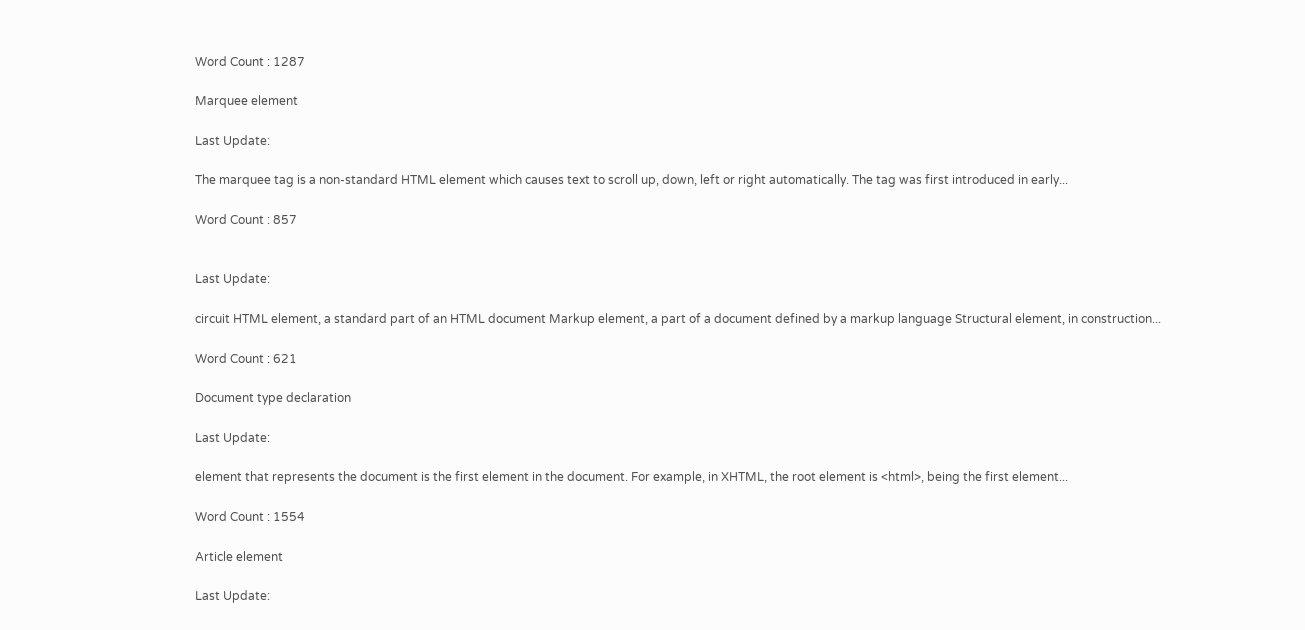Word Count : 1287

Marquee element

Last Update:

The marquee tag is a non-standard HTML element which causes text to scroll up, down, left or right automatically. The tag was first introduced in early...

Word Count : 857


Last Update:

circuit HTML element, a standard part of an HTML document Markup element, a part of a document defined by a markup language Structural element, in construction...

Word Count : 621

Document type declaration

Last Update:

element that represents the document is the first element in the document. For example, in XHTML, the root element is <html>, being the first element...

Word Count : 1554

Article element

Last Update: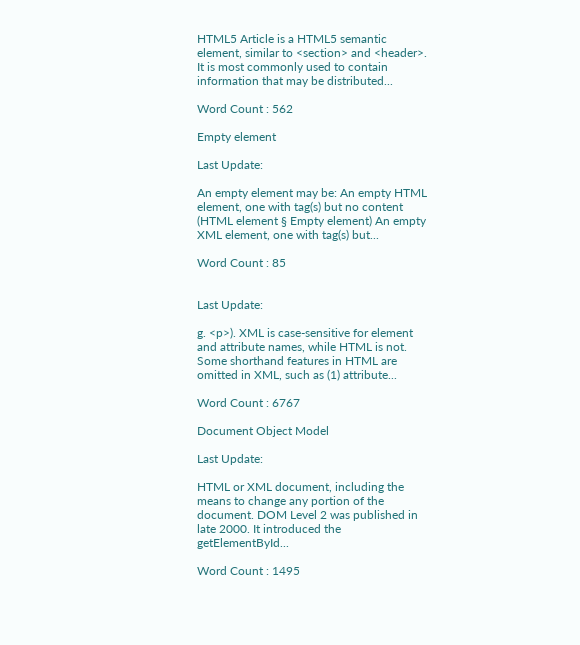HTML5 Article is a HTML5 semantic element, similar to <section> and <header>. It is most commonly used to contain information that may be distributed...

Word Count : 562

Empty element

Last Update:

An empty element may be: An empty HTML element, one with tag(s) but no content (HTML element § Empty element) An empty XML element, one with tag(s) but...

Word Count : 85


Last Update:

g. <p>). XML is case-sensitive for element and attribute names, while HTML is not. Some shorthand features in HTML are omitted in XML, such as (1) attribute...

Word Count : 6767

Document Object Model

Last Update:

HTML or XML document, including the means to change any portion of the document. DOM Level 2 was published in late 2000. It introduced the getElementById...

Word Count : 1495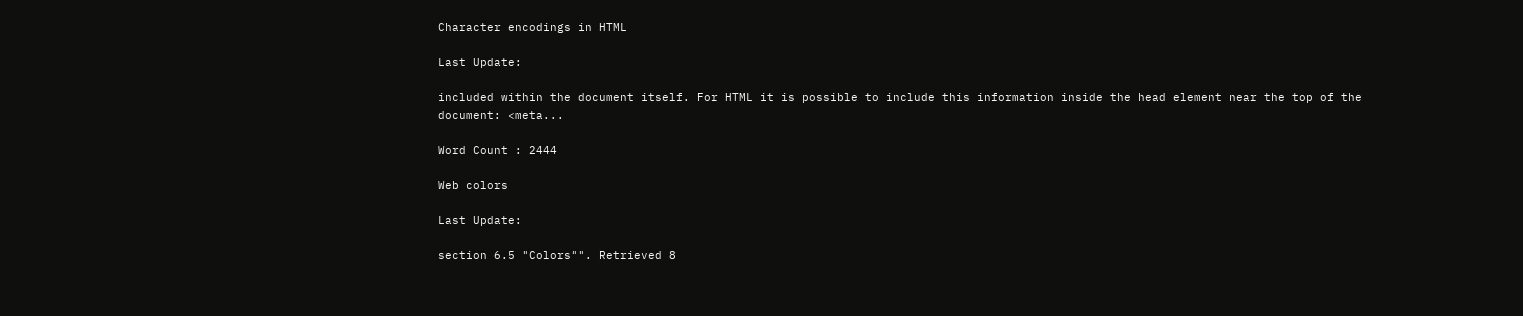Character encodings in HTML

Last Update:

included within the document itself. For HTML it is possible to include this information inside the head element near the top of the document: <meta...

Word Count : 2444

Web colors

Last Update:

section 6.5 "Colors"". Retrieved 8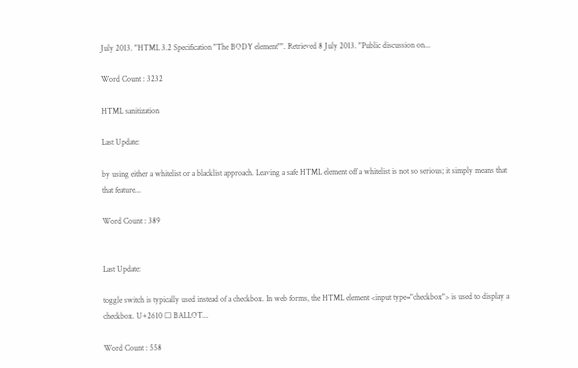July 2013. "HTML 3.2 Specification "The BODY element"". Retrieved 8 July 2013. "Public discussion on...

Word Count : 3232

HTML sanitization

Last Update:

by using either a whitelist or a blacklist approach. Leaving a safe HTML element off a whitelist is not so serious; it simply means that that feature...

Word Count : 389


Last Update:

toggle switch is typically used instead of a checkbox. In web forms, the HTML element <input type="checkbox"> is used to display a checkbox. U+2610 ☐ BALLOT...

Word Count : 558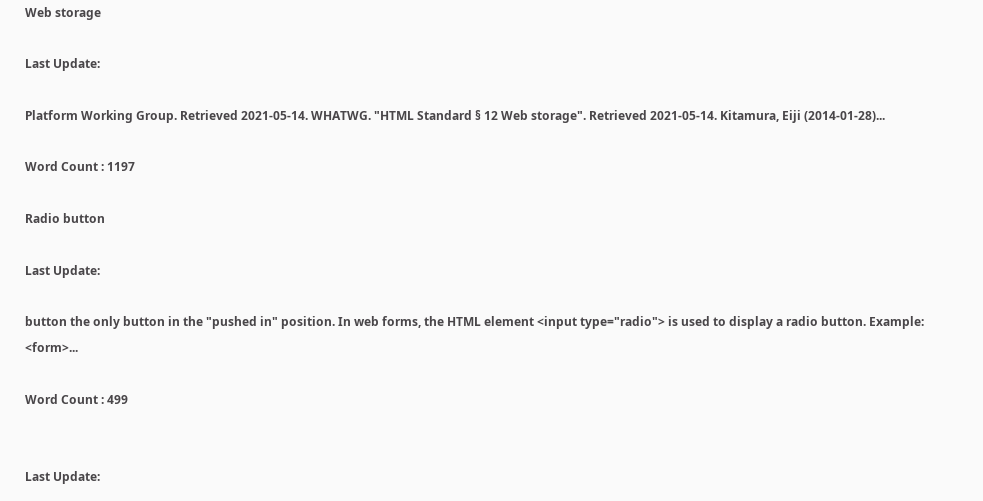Web storage

Last Update:

Platform Working Group. Retrieved 2021-05-14. WHATWG. "HTML Standard § 12 Web storage". Retrieved 2021-05-14. Kitamura, Eiji (2014-01-28)...

Word Count : 1197

Radio button

Last Update:

button the only button in the "pushed in" position. In web forms, the HTML element <input type="radio"> is used to display a radio button. Example: <form>...

Word Count : 499


Last Update: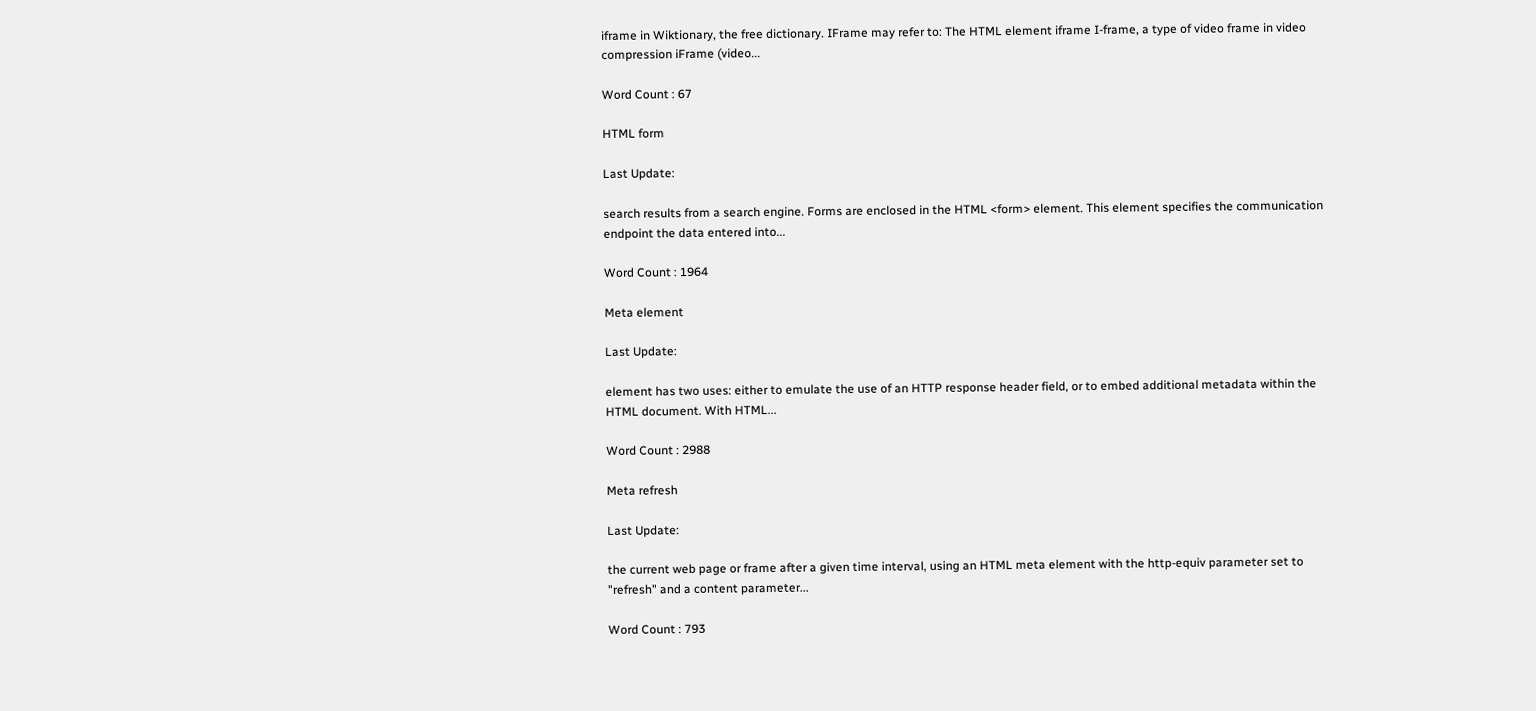iframe in Wiktionary, the free dictionary. IFrame may refer to: The HTML element iframe I-frame, a type of video frame in video compression iFrame (video...

Word Count : 67

HTML form

Last Update:

search results from a search engine. Forms are enclosed in the HTML <form> element. This element specifies the communication endpoint the data entered into...

Word Count : 1964

Meta element

Last Update:

element has two uses: either to emulate the use of an HTTP response header field, or to embed additional metadata within the HTML document. With HTML...

Word Count : 2988

Meta refresh

Last Update:

the current web page or frame after a given time interval, using an HTML meta element with the http-equiv parameter set to "refresh" and a content parameter...

Word Count : 793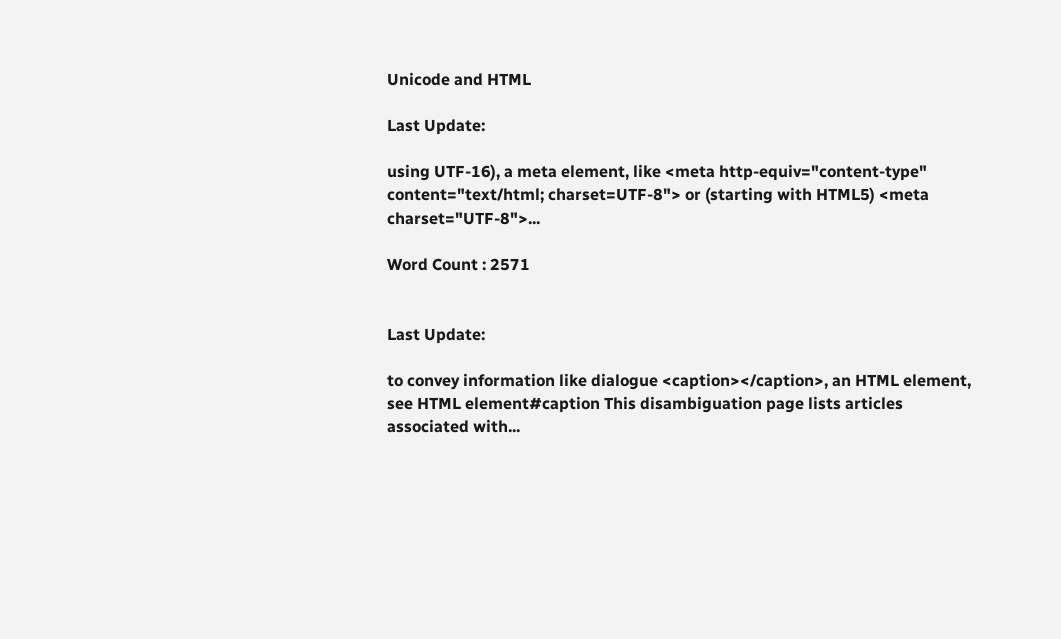Unicode and HTML

Last Update:

using UTF-16), a meta element, like <meta http-equiv="content-type" content="text/html; charset=UTF-8"> or (starting with HTML5) <meta charset="UTF-8">...

Word Count : 2571


Last Update:

to convey information like dialogue <caption></caption>, an HTML element, see HTML element#caption This disambiguation page lists articles associated with...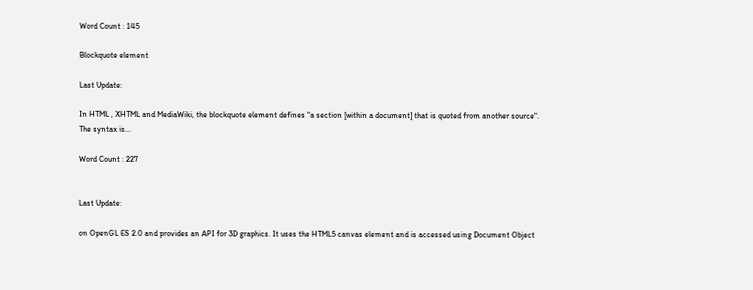Word Count : 145

Blockquote element

Last Update:

In HTML , XHTML and MediaWiki, the blockquote element defines "a section [within a document] that is quoted from another source". The syntax is...

Word Count : 227


Last Update:

on OpenGL ES 2.0 and provides an API for 3D graphics. It uses the HTML5 canvas element and is accessed using Document Object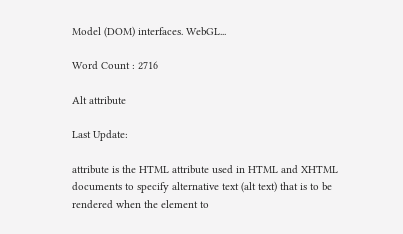Model (DOM) interfaces. WebGL...

Word Count : 2716

Alt attribute

Last Update:

attribute is the HTML attribute used in HTML and XHTML documents to specify alternative text (alt text) that is to be rendered when the element to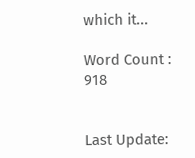which it...

Word Count : 918


Last Update: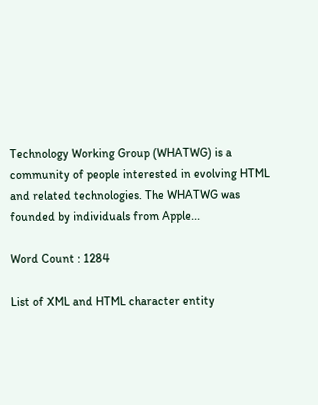Technology Working Group (WHATWG) is a community of people interested in evolving HTML and related technologies. The WHATWG was founded by individuals from Apple...

Word Count : 1284

List of XML and HTML character entity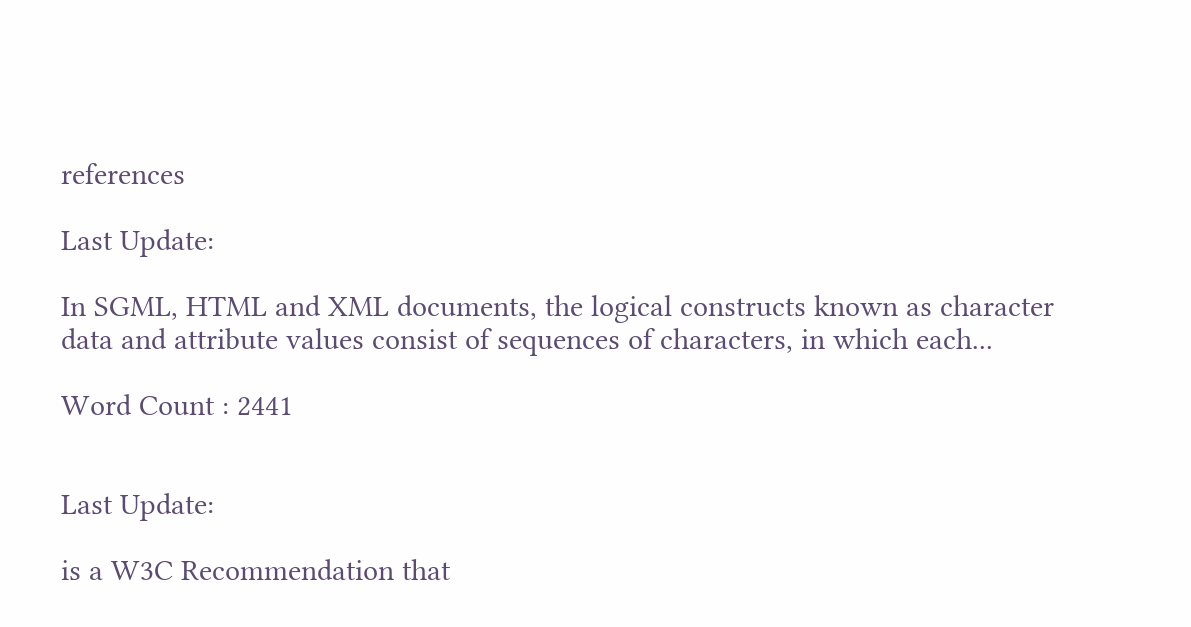references

Last Update:

In SGML, HTML and XML documents, the logical constructs known as character data and attribute values consist of sequences of characters, in which each...

Word Count : 2441


Last Update:

is a W3C Recommendation that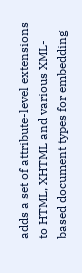adds a set of attribute-level extensions to HTML, XHTML and various XML-based document types for embedding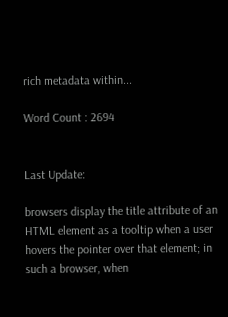rich metadata within...

Word Count : 2694


Last Update:

browsers display the title attribute of an HTML element as a tooltip when a user hovers the pointer over that element; in such a browser, when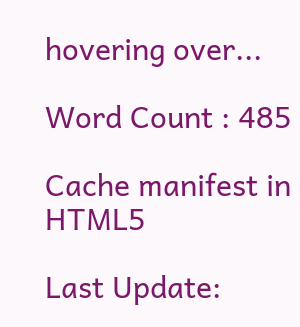hovering over...

Word Count : 485

Cache manifest in HTML5

Last Update: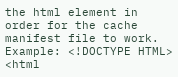the html element in order for the cache manifest file to work. Example: <!DOCTYPE HTML> <html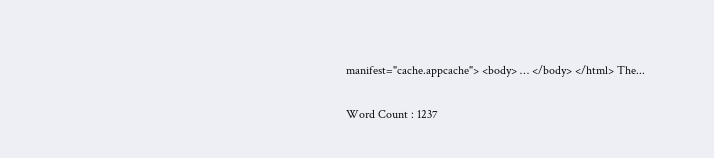manifest="cache.appcache"> <body> … </body> </html> The...

Word Count : 1237